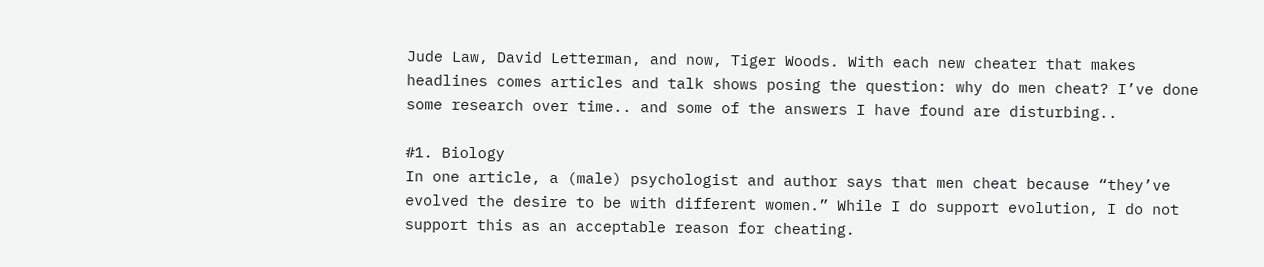Jude Law, David Letterman, and now, Tiger Woods. With each new cheater that makes headlines comes articles and talk shows posing the question: why do men cheat? I’ve done some research over time.. and some of the answers I have found are disturbing..

#1. Biology
In one article, a (male) psychologist and author says that men cheat because “they’ve evolved the desire to be with different women.” While I do support evolution, I do not support this as an acceptable reason for cheating.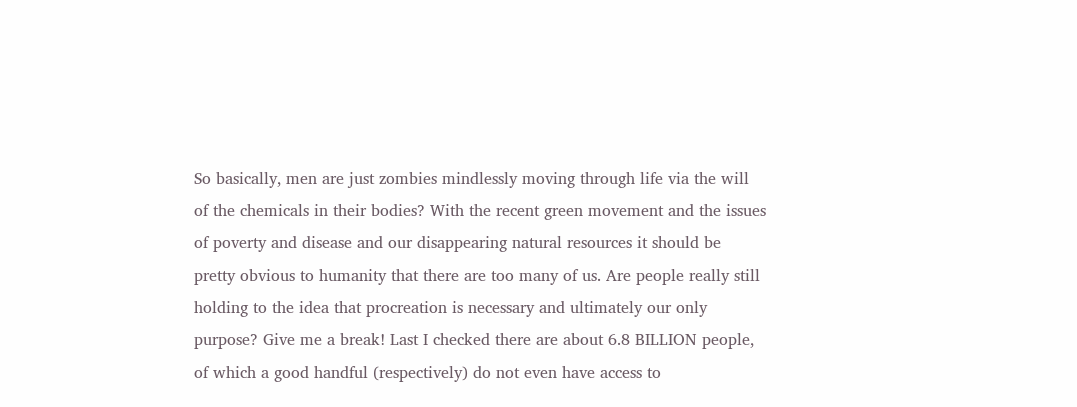So basically, men are just zombies mindlessly moving through life via the will of the chemicals in their bodies? With the recent green movement and the issues of poverty and disease and our disappearing natural resources it should be pretty obvious to humanity that there are too many of us. Are people really still holding to the idea that procreation is necessary and ultimately our only purpose? Give me a break! Last I checked there are about 6.8 BILLION people, of which a good handful (respectively) do not even have access to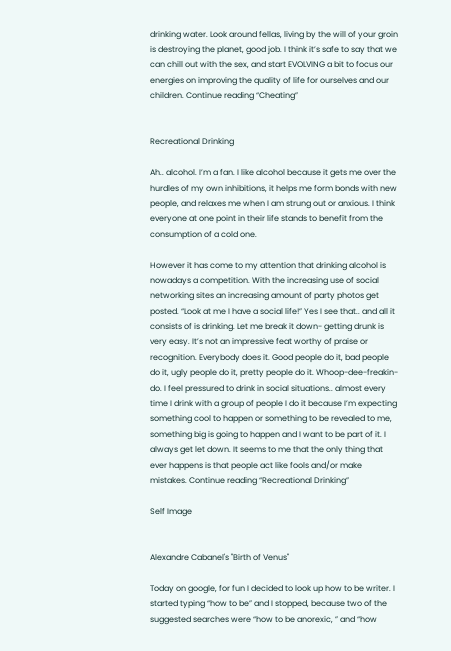drinking water. Look around fellas, living by the will of your groin is destroying the planet, good job. I think it’s safe to say that we can chill out with the sex, and start EVOLVING a bit to focus our energies on improving the quality of life for ourselves and our children. Continue reading “Cheating”


Recreational Drinking

Ah.. alcohol. I’m a fan. I like alcohol because it gets me over the hurdles of my own inhibitions, it helps me form bonds with new people, and relaxes me when I am strung out or anxious. I think everyone at one point in their life stands to benefit from the consumption of a cold one.

However it has come to my attention that drinking alcohol is nowadays a competition. With the increasing use of social networking sites an increasing amount of party photos get posted. “Look at me I have a social life!” Yes I see that.. and all it consists of is drinking. Let me break it down- getting drunk is very easy. It’s not an impressive feat worthy of praise or recognition. Everybody does it. Good people do it, bad people do it, ugly people do it, pretty people do it. Whoop-dee-freakin-do. I feel pressured to drink in social situations.. almost every time I drink with a group of people I do it because I’m expecting something cool to happen or something to be revealed to me, something big is going to happen and I want to be part of it. I always get let down. It seems to me that the only thing that ever happens is that people act like fools and/or make mistakes. Continue reading “Recreational Drinking”

Self Image


Alexandre Cabanel's "Birth of Venus"

Today on google, for fun I decided to look up how to be writer. I started typing “how to be” and I stopped, because two of the suggested searches were “how to be anorexic, ” and “how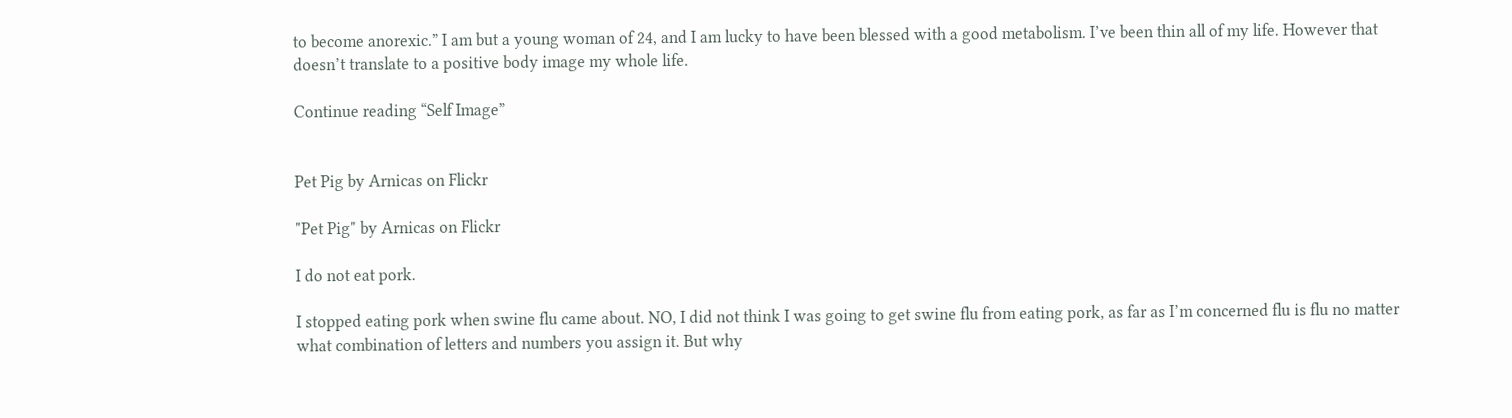to become anorexic.” I am but a young woman of 24, and I am lucky to have been blessed with a good metabolism. I’ve been thin all of my life. However that doesn’t translate to a positive body image my whole life.

Continue reading “Self Image”


Pet Pig by Arnicas on Flickr

"Pet Pig" by Arnicas on Flickr

I do not eat pork.

I stopped eating pork when swine flu came about. NO, I did not think I was going to get swine flu from eating pork, as far as I’m concerned flu is flu no matter what combination of letters and numbers you assign it. But why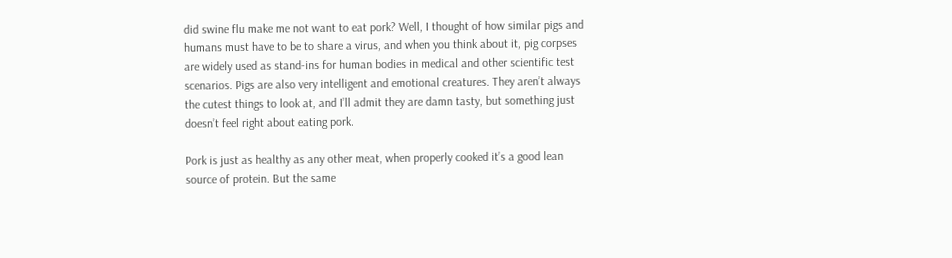did swine flu make me not want to eat pork? Well, I thought of how similar pigs and humans must have to be to share a virus, and when you think about it, pig corpses are widely used as stand-ins for human bodies in medical and other scientific test scenarios. Pigs are also very intelligent and emotional creatures. They aren’t always the cutest things to look at, and I’ll admit they are damn tasty, but something just doesn’t feel right about eating pork.

Pork is just as healthy as any other meat, when properly cooked it’s a good lean source of protein. But the same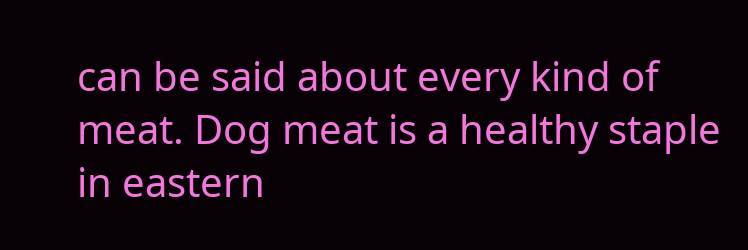can be said about every kind of meat. Dog meat is a healthy staple in eastern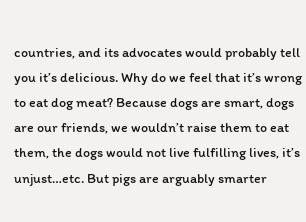countries, and its advocates would probably tell you it’s delicious. Why do we feel that it’s wrong to eat dog meat? Because dogs are smart, dogs are our friends, we wouldn’t raise them to eat them, the dogs would not live fulfilling lives, it’s unjust…etc. But pigs are arguably smarter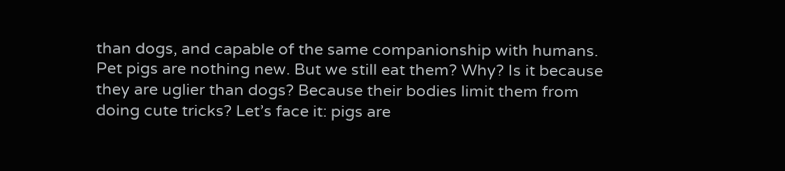than dogs, and capable of the same companionship with humans. Pet pigs are nothing new. But we still eat them? Why? Is it because they are uglier than dogs? Because their bodies limit them from doing cute tricks? Let’s face it: pigs are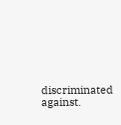discriminated against.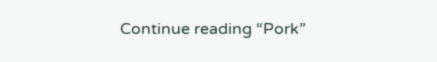Continue reading “Pork”